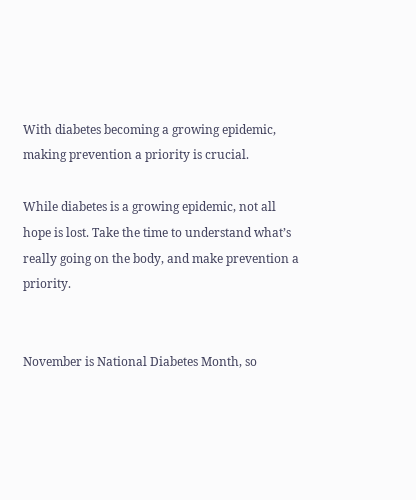With diabetes becoming a growing epidemic, making prevention a priority is crucial.

While diabetes is a growing epidemic, not all hope is lost. Take the time to understand what’s really going on the body, and make prevention a priority.


November is National Diabetes Month, so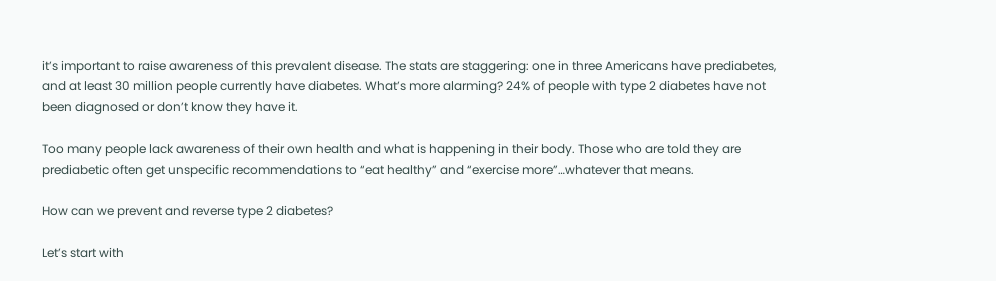it’s important to raise awareness of this prevalent disease. The stats are staggering: one in three Americans have prediabetes, and at least 30 million people currently have diabetes. What’s more alarming? 24% of people with type 2 diabetes have not been diagnosed or don’t know they have it.

Too many people lack awareness of their own health and what is happening in their body. Those who are told they are prediabetic often get unspecific recommendations to “eat healthy” and “exercise more”…whatever that means.

How can we prevent and reverse type 2 diabetes?

Let’s start with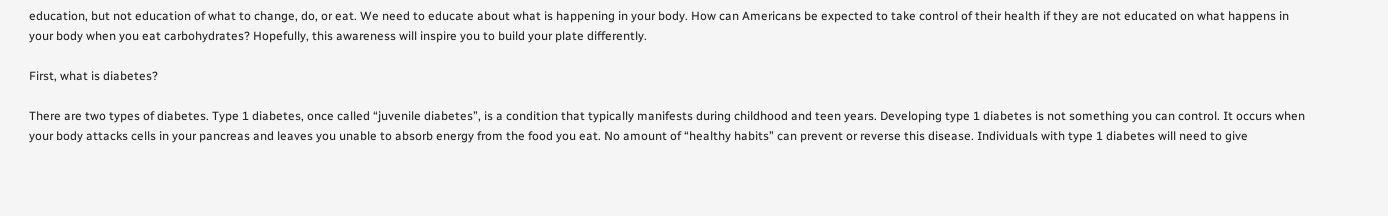education, but not education of what to change, do, or eat. We need to educate about what is happening in your body. How can Americans be expected to take control of their health if they are not educated on what happens in your body when you eat carbohydrates? Hopefully, this awareness will inspire you to build your plate differently.

First, what is diabetes?

There are two types of diabetes. Type 1 diabetes, once called “juvenile diabetes”, is a condition that typically manifests during childhood and teen years. Developing type 1 diabetes is not something you can control. It occurs when your body attacks cells in your pancreas and leaves you unable to absorb energy from the food you eat. No amount of “healthy habits” can prevent or reverse this disease. Individuals with type 1 diabetes will need to give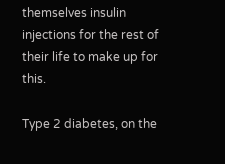themselves insulin injections for the rest of their life to make up for this.

Type 2 diabetes, on the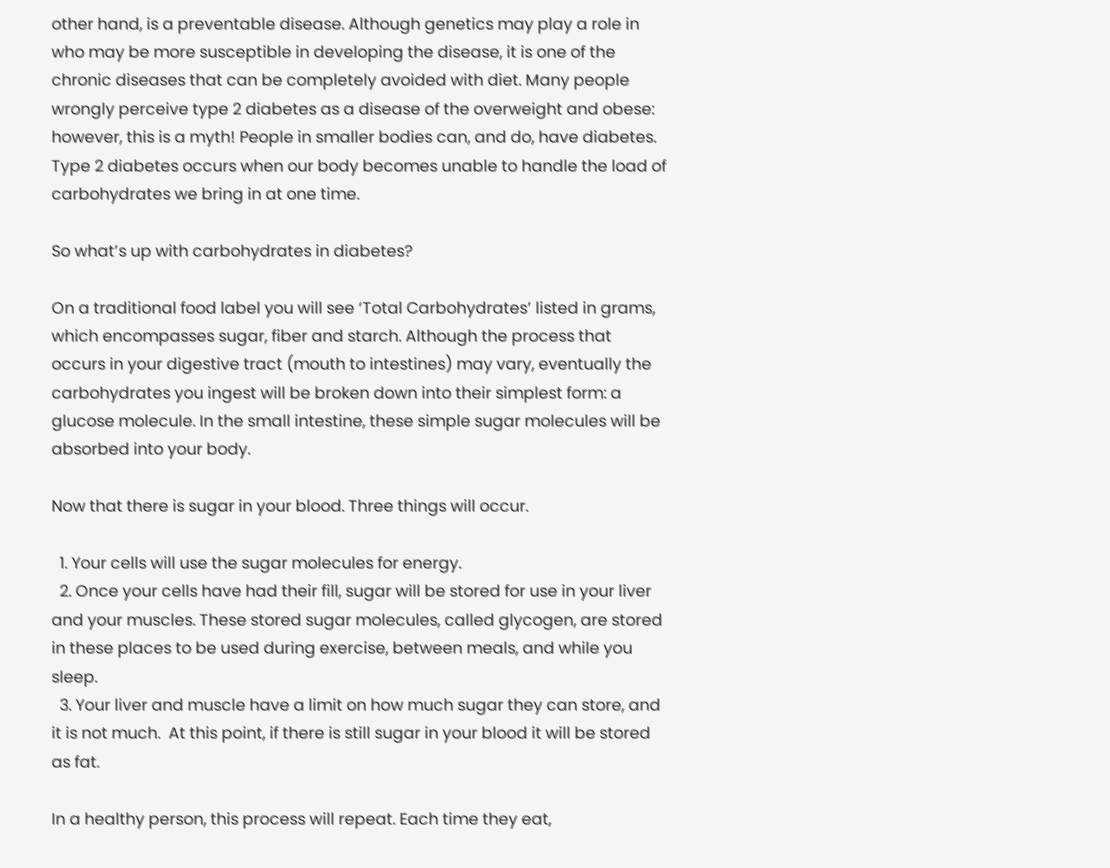other hand, is a preventable disease. Although genetics may play a role in who may be more susceptible in developing the disease, it is one of the chronic diseases that can be completely avoided with diet. Many people wrongly perceive type 2 diabetes as a disease of the overweight and obese: however, this is a myth! People in smaller bodies can, and do, have diabetes. Type 2 diabetes occurs when our body becomes unable to handle the load of carbohydrates we bring in at one time.

So what’s up with carbohydrates in diabetes?

On a traditional food label you will see ‘Total Carbohydrates’ listed in grams, which encompasses sugar, fiber and starch. Although the process that occurs in your digestive tract (mouth to intestines) may vary, eventually the carbohydrates you ingest will be broken down into their simplest form: a glucose molecule. In the small intestine, these simple sugar molecules will be absorbed into your body.

Now that there is sugar in your blood. Three things will occur.

  1. Your cells will use the sugar molecules for energy.
  2. Once your cells have had their fill, sugar will be stored for use in your liver and your muscles. These stored sugar molecules, called glycogen, are stored in these places to be used during exercise, between meals, and while you sleep.
  3. Your liver and muscle have a limit on how much sugar they can store, and it is not much.  At this point, if there is still sugar in your blood it will be stored as fat.

In a healthy person, this process will repeat. Each time they eat,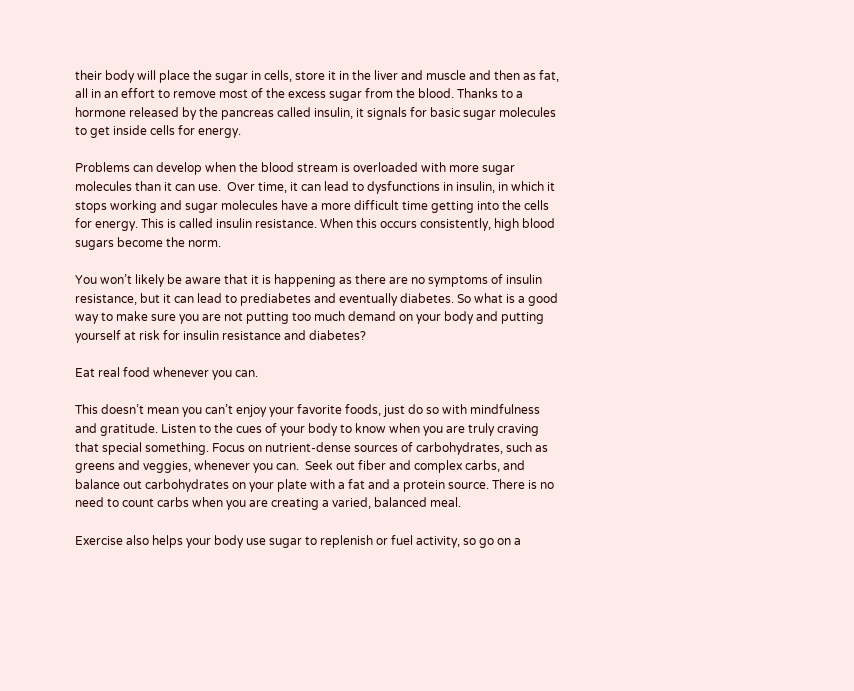their body will place the sugar in cells, store it in the liver and muscle and then as fat, all in an effort to remove most of the excess sugar from the blood. Thanks to a hormone released by the pancreas called insulin, it signals for basic sugar molecules to get inside cells for energy.

Problems can develop when the blood stream is overloaded with more sugar molecules than it can use.  Over time, it can lead to dysfunctions in insulin, in which it stops working and sugar molecules have a more difficult time getting into the cells for energy. This is called insulin resistance. When this occurs consistently, high blood sugars become the norm.

You won’t likely be aware that it is happening as there are no symptoms of insulin resistance, but it can lead to prediabetes and eventually diabetes. So what is a good way to make sure you are not putting too much demand on your body and putting yourself at risk for insulin resistance and diabetes?

Eat real food whenever you can.

This doesn’t mean you can’t enjoy your favorite foods, just do so with mindfulness and gratitude. Listen to the cues of your body to know when you are truly craving that special something. Focus on nutrient-dense sources of carbohydrates, such as greens and veggies, whenever you can.  Seek out fiber and complex carbs, and balance out carbohydrates on your plate with a fat and a protein source. There is no need to count carbs when you are creating a varied, balanced meal.

Exercise also helps your body use sugar to replenish or fuel activity, so go on a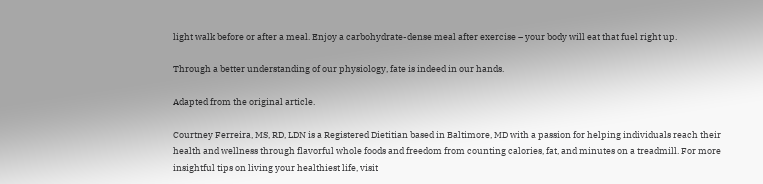light walk before or after a meal. Enjoy a carbohydrate-dense meal after exercise – your body will eat that fuel right up.

Through a better understanding of our physiology, fate is indeed in our hands.

Adapted from the original article.

Courtney Ferreira, MS, RD, LDN is a Registered Dietitian based in Baltimore, MD with a passion for helping individuals reach their health and wellness through flavorful whole foods and freedom from counting calories, fat, and minutes on a treadmill. For more insightful tips on living your healthiest life, visit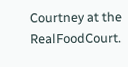Courtney at the RealFoodCourt.